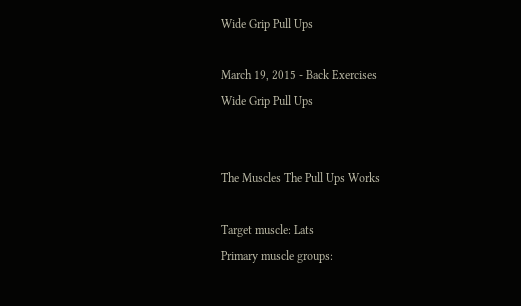Wide Grip Pull Ups

March 19, 2015 - Back Exercises
Wide Grip Pull Ups


The Muscles The Pull Ups Works

Target muscle: Lats
Primary muscle groups: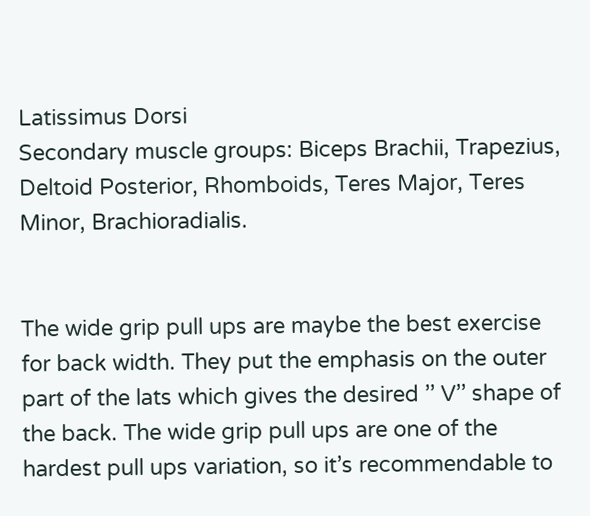Latissimus Dorsi
Secondary muscle groups: Biceps Brachii, Trapezius, Deltoid Posterior, Rhomboids, Teres Major, Teres Minor, Brachioradialis.


The wide grip pull ups are maybe the best exercise for back width. They put the emphasis on the outer part of the lats which gives the desired ’’ V’’ shape of the back. The wide grip pull ups are one of the hardest pull ups variation, so it’s recommendable to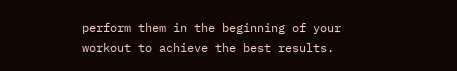perform them in the beginning of your workout to achieve the best results.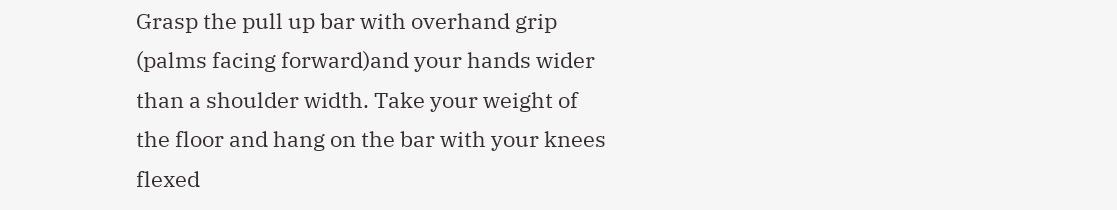Grasp the pull up bar with overhand grip (palms facing forward)and your hands wider than a shoulder width. Take your weight of the floor and hang on the bar with your knees flexed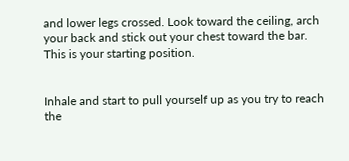and lower legs crossed. Look toward the ceiling, arch your back and stick out your chest toward the bar. This is your starting position.


Inhale and start to pull yourself up as you try to reach the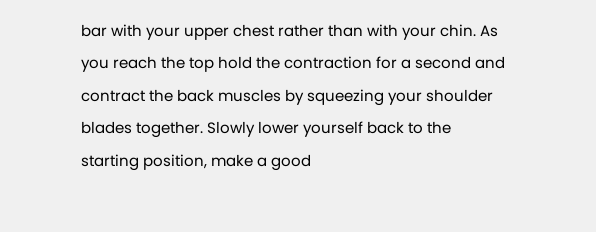bar with your upper chest rather than with your chin. As you reach the top hold the contraction for a second and contract the back muscles by squeezing your shoulder blades together. Slowly lower yourself back to the starting position, make a good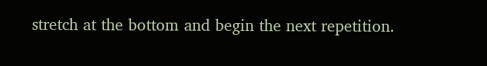stretch at the bottom and begin the next repetition.